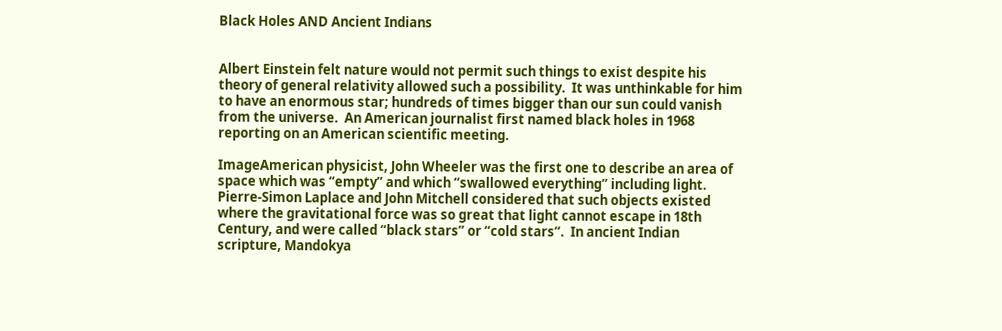Black Holes AND Ancient Indians


Albert Einstein felt nature would not permit such things to exist despite his theory of general relativity allowed such a possibility.  It was unthinkable for him to have an enormous star; hundreds of times bigger than our sun could vanish from the universe.  An American journalist first named black holes in 1968 reporting on an American scientific meeting.

ImageAmerican physicist, John Wheeler was the first one to describe an area of space which was “empty” and which “swallowed everything” including light.   Pierre-Simon Laplace and John Mitchell considered that such objects existed where the gravitational force was so great that light cannot escape in 18th Century, and were called “black stars” or “cold stars“.  In ancient Indian scripture, Mandokya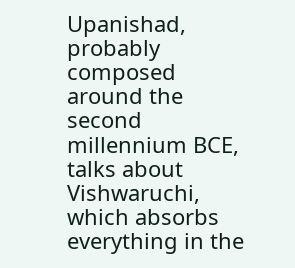Upanishad, probably composed around the second millennium BCE, talks about Vishwaruchi, which absorbs everything in the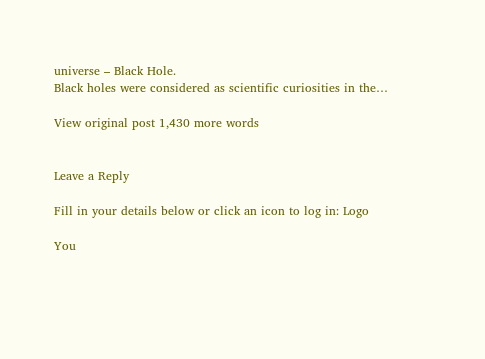universe – Black Hole.
Black holes were considered as scientific curiosities in the…

View original post 1,430 more words


Leave a Reply

Fill in your details below or click an icon to log in: Logo

You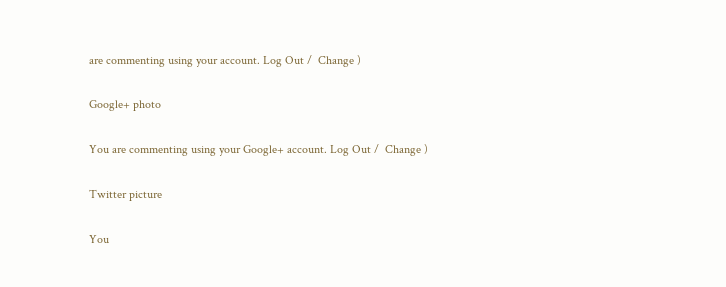are commenting using your account. Log Out /  Change )

Google+ photo

You are commenting using your Google+ account. Log Out /  Change )

Twitter picture

You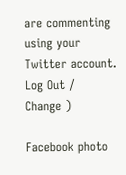are commenting using your Twitter account. Log Out /  Change )

Facebook photo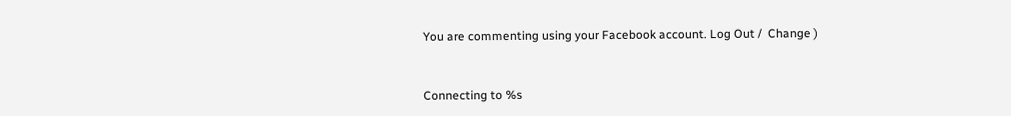You are commenting using your Facebook account. Log Out /  Change )


Connecting to %s